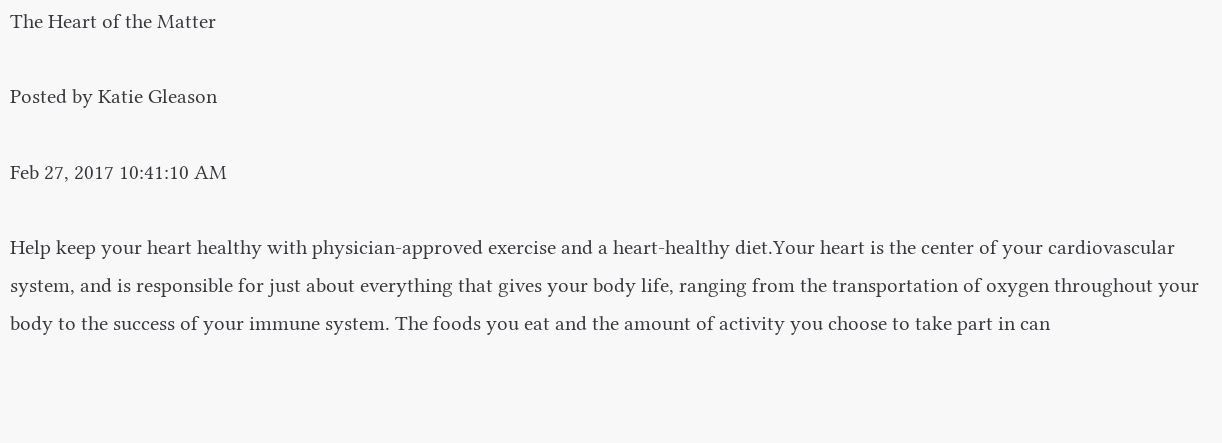The Heart of the Matter

Posted by Katie Gleason

Feb 27, 2017 10:41:10 AM

Help keep your heart healthy with physician-approved exercise and a heart-healthy diet.Your heart is the center of your cardiovascular system, and is responsible for just about everything that gives your body life, ranging from the transportation of oxygen throughout your body to the success of your immune system. The foods you eat and the amount of activity you choose to take part in can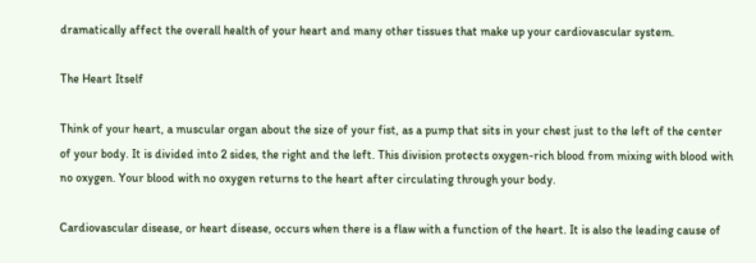dramatically affect the overall health of your heart and many other tissues that make up your cardiovascular system.

The Heart Itself

Think of your heart, a muscular organ about the size of your fist, as a pump that sits in your chest just to the left of the center of your body. It is divided into 2 sides, the right and the left. This division protects oxygen-rich blood from mixing with blood with no oxygen. Your blood with no oxygen returns to the heart after circulating through your body.

Cardiovascular disease, or heart disease, occurs when there is a flaw with a function of the heart. It is also the leading cause of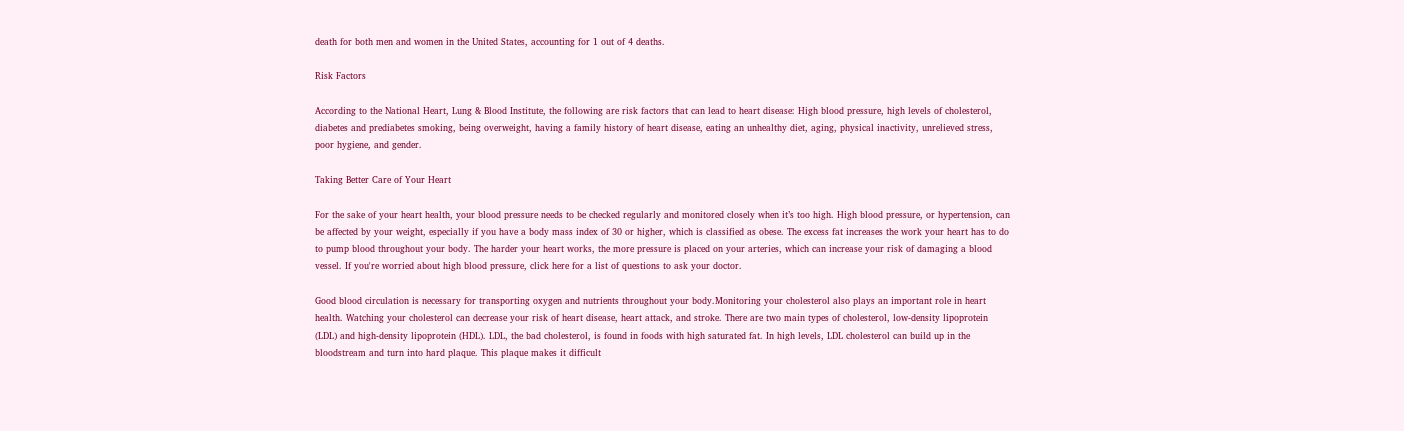death for both men and women in the United States, accounting for 1 out of 4 deaths.

Risk Factors

According to the National Heart, Lung & Blood Institute, the following are risk factors that can lead to heart disease: High blood pressure, high levels of cholesterol, diabetes and prediabetes smoking, being overweight, having a family history of heart disease, eating an unhealthy diet, aging, physical inactivity, unrelieved stress, poor hygiene, and gender.

Taking Better Care of Your Heart

For the sake of your heart health, your blood pressure needs to be checked regularly and monitored closely when it’s too high. High blood pressure, or hypertension, can be affected by your weight, especially if you have a body mass index of 30 or higher, which is classified as obese. The excess fat increases the work your heart has to do to pump blood throughout your body. The harder your heart works, the more pressure is placed on your arteries, which can increase your risk of damaging a blood vessel. If you're worried about high blood pressure, click here for a list of questions to ask your doctor.

Good blood circulation is necessary for transporting oxygen and nutrients throughout your body.Monitoring your cholesterol also plays an important role in heart health. Watching your cholesterol can decrease your risk of heart disease, heart attack, and stroke. There are two main types of cholesterol, low-density lipoprotein (LDL) and high-density lipoprotein (HDL). LDL, the bad cholesterol, is found in foods with high saturated fat. In high levels, LDL cholesterol can build up in the bloodstream and turn into hard plaque. This plaque makes it difficult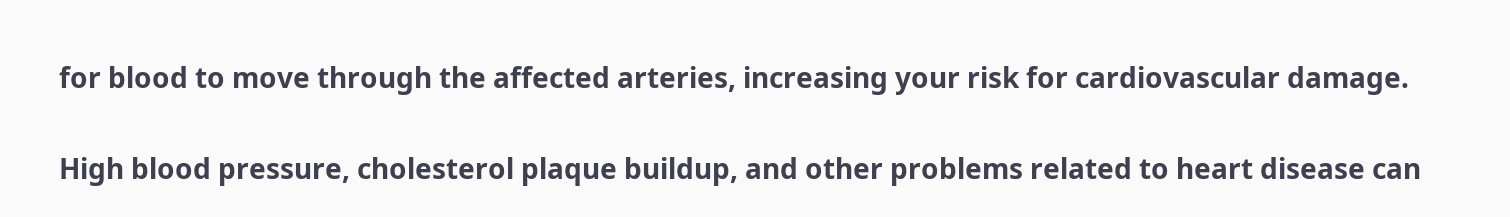for blood to move through the affected arteries, increasing your risk for cardiovascular damage.

High blood pressure, cholesterol plaque buildup, and other problems related to heart disease can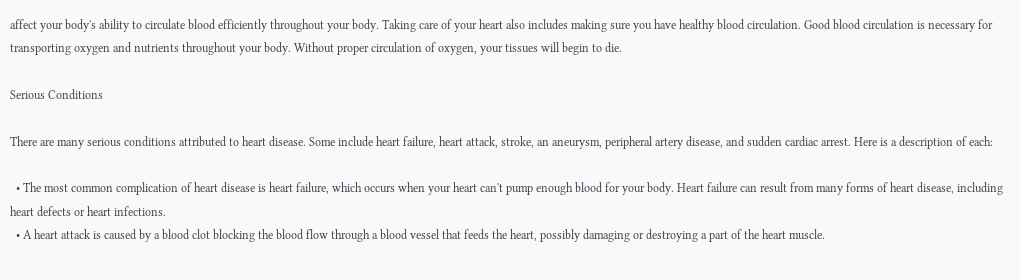affect your body's ability to circulate blood efficiently throughout your body. Taking care of your heart also includes making sure you have healthy blood circulation. Good blood circulation is necessary for transporting oxygen and nutrients throughout your body. Without proper circulation of oxygen, your tissues will begin to die.

Serious Conditions

There are many serious conditions attributed to heart disease. Some include heart failure, heart attack, stroke, an aneurysm, peripheral artery disease, and sudden cardiac arrest. Here is a description of each:

  • The most common complication of heart disease is heart failure, which occurs when your heart can't pump enough blood for your body. Heart failure can result from many forms of heart disease, including heart defects or heart infections.
  • A heart attack is caused by a blood clot blocking the blood flow through a blood vessel that feeds the heart, possibly damaging or destroying a part of the heart muscle.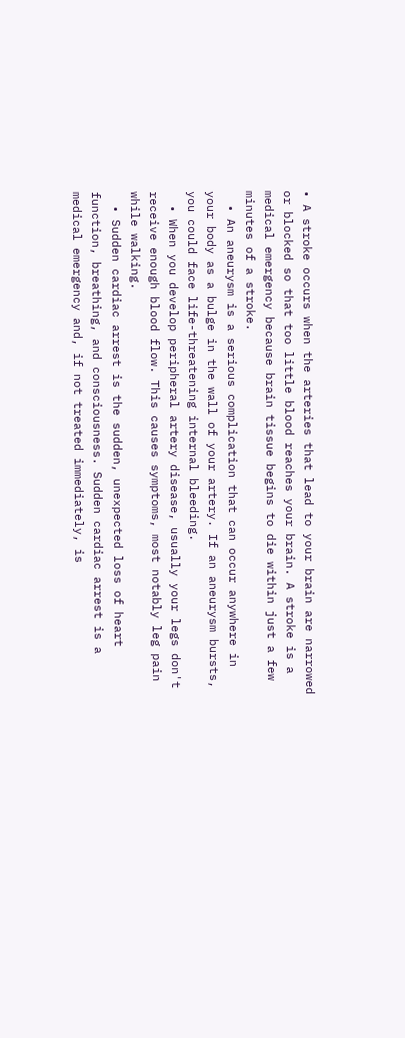• A stroke occurs when the arteries that lead to your brain are narrowed or blocked so that too little blood reaches your brain. A stroke is a medical emergency because brain tissue begins to die within just a few minutes of a stroke.
  • An aneurysm is a serious complication that can occur anywhere in your body as a bulge in the wall of your artery. If an aneurysm bursts, you could face life-threatening internal bleeding.
  • When you develop peripheral artery disease, usually your legs don't receive enough blood flow. This causes symptoms, most notably leg pain while walking.
  • Sudden cardiac arrest is the sudden, unexpected loss of heart function, breathing, and consciousness. Sudden cardiac arrest is a medical emergency and, if not treated immediately, is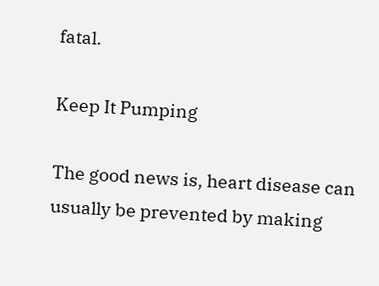fatal.

Keep It Pumping

The good news is, heart disease can usually be prevented by making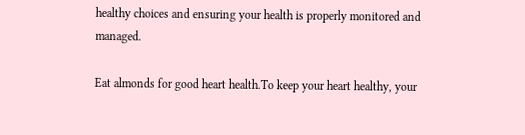healthy choices and ensuring your health is properly monitored and managed.

Eat almonds for good heart health.To keep your heart healthy, your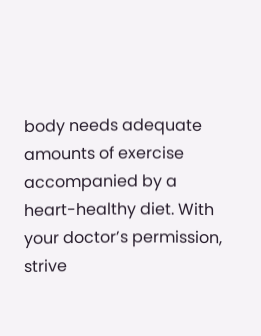body needs adequate amounts of exercise accompanied by a heart-healthy diet. With your doctor’s permission, strive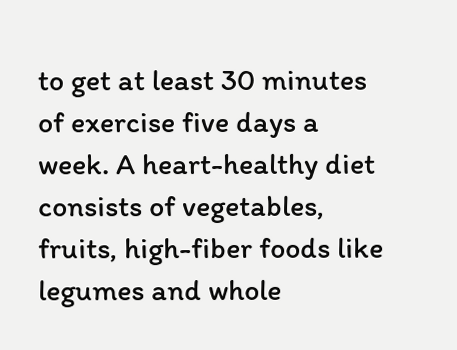to get at least 30 minutes of exercise five days a week. A heart-healthy diet consists of vegetables, fruits, high-fiber foods like legumes and whole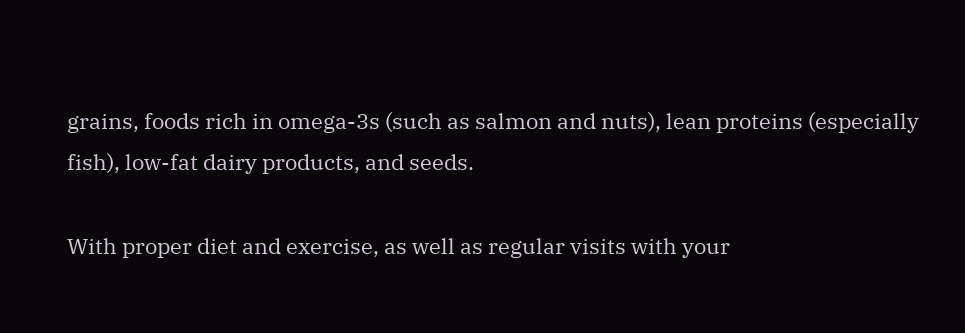grains, foods rich in omega-3s (such as salmon and nuts), lean proteins (especially fish), low-fat dairy products, and seeds.

With proper diet and exercise, as well as regular visits with your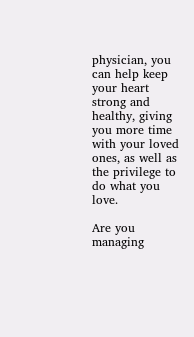physician, you can help keep your heart strong and healthy, giving you more time with your loved ones, as well as the privilege to do what you love.

Are you managing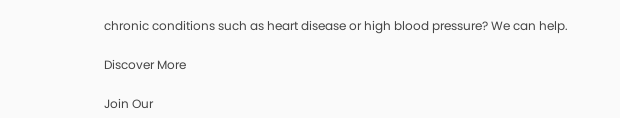chronic conditions such as heart disease or high blood pressure? We can help.

Discover More

Join Our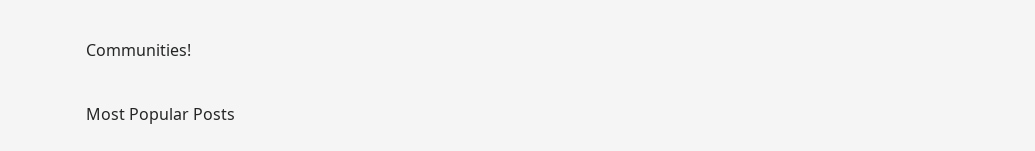Communities!

Most Popular Posts